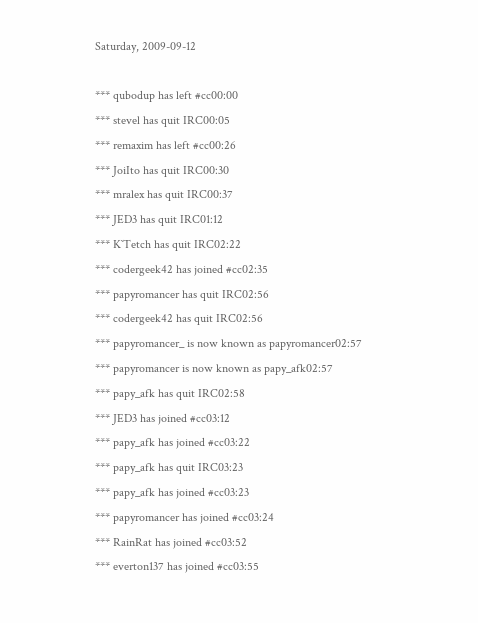Saturday, 2009-09-12

*** qubodup has left #cc00:00
*** stevel has quit IRC00:05
*** remaxim has left #cc00:26
*** JoiIto has quit IRC00:30
*** mralex has quit IRC00:37
*** JED3 has quit IRC01:12
*** K`Tetch has quit IRC02:22
*** codergeek42 has joined #cc02:35
*** papyromancer has quit IRC02:56
*** codergeek42 has quit IRC02:56
*** papyromancer_ is now known as papyromancer02:57
*** papyromancer is now known as papy_afk02:57
*** papy_afk has quit IRC02:58
*** JED3 has joined #cc03:12
*** papy_afk has joined #cc03:22
*** papy_afk has quit IRC03:23
*** papy_afk has joined #cc03:23
*** papyromancer has joined #cc03:24
*** RainRat has joined #cc03:52
*** everton137 has joined #cc03:55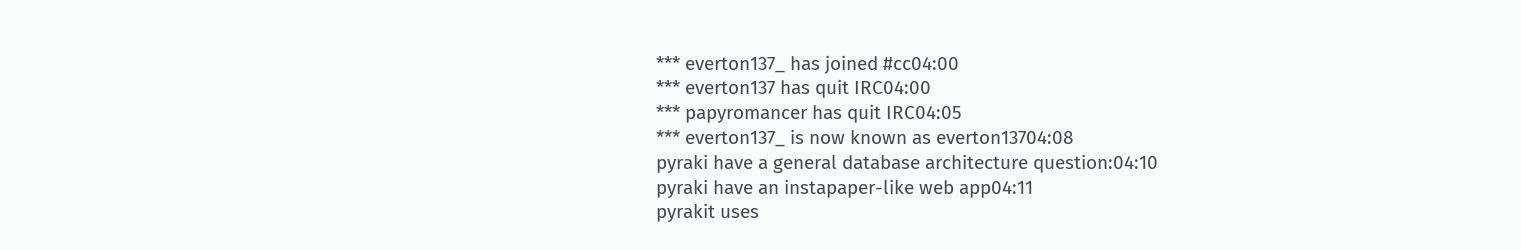*** everton137_ has joined #cc04:00
*** everton137 has quit IRC04:00
*** papyromancer has quit IRC04:05
*** everton137_ is now known as everton13704:08
pyraki have a general database architecture question:04:10
pyraki have an instapaper-like web app04:11
pyrakit uses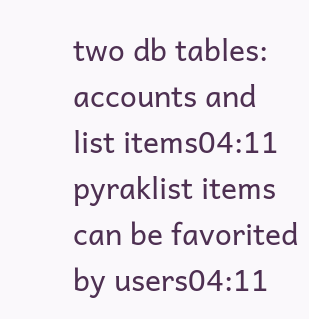two db tables: accounts and list items04:11
pyraklist items can be favorited by users04:11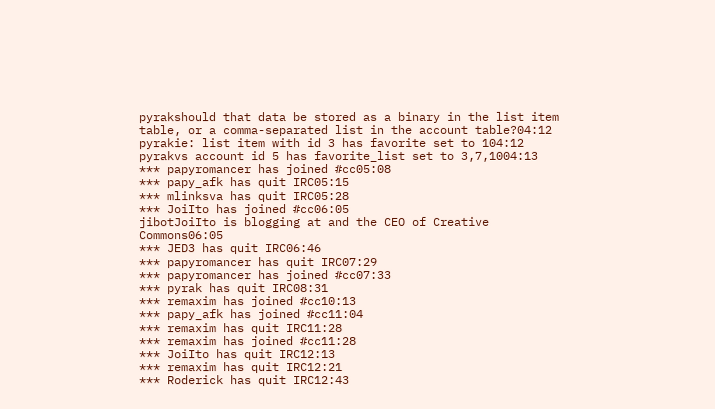pyrakshould that data be stored as a binary in the list item table, or a comma-separated list in the account table?04:12
pyrakie: list item with id 3 has favorite set to 104:12
pyrakvs account id 5 has favorite_list set to 3,7,1004:13
*** papyromancer has joined #cc05:08
*** papy_afk has quit IRC05:15
*** mlinksva has quit IRC05:28
*** JoiIto has joined #cc06:05
jibotJoiIto is blogging at and the CEO of Creative Commons06:05
*** JED3 has quit IRC06:46
*** papyromancer has quit IRC07:29
*** papyromancer has joined #cc07:33
*** pyrak has quit IRC08:31
*** remaxim has joined #cc10:13
*** papy_afk has joined #cc11:04
*** remaxim has quit IRC11:28
*** remaxim has joined #cc11:28
*** JoiIto has quit IRC12:13
*** remaxim has quit IRC12:21
*** Roderick has quit IRC12:43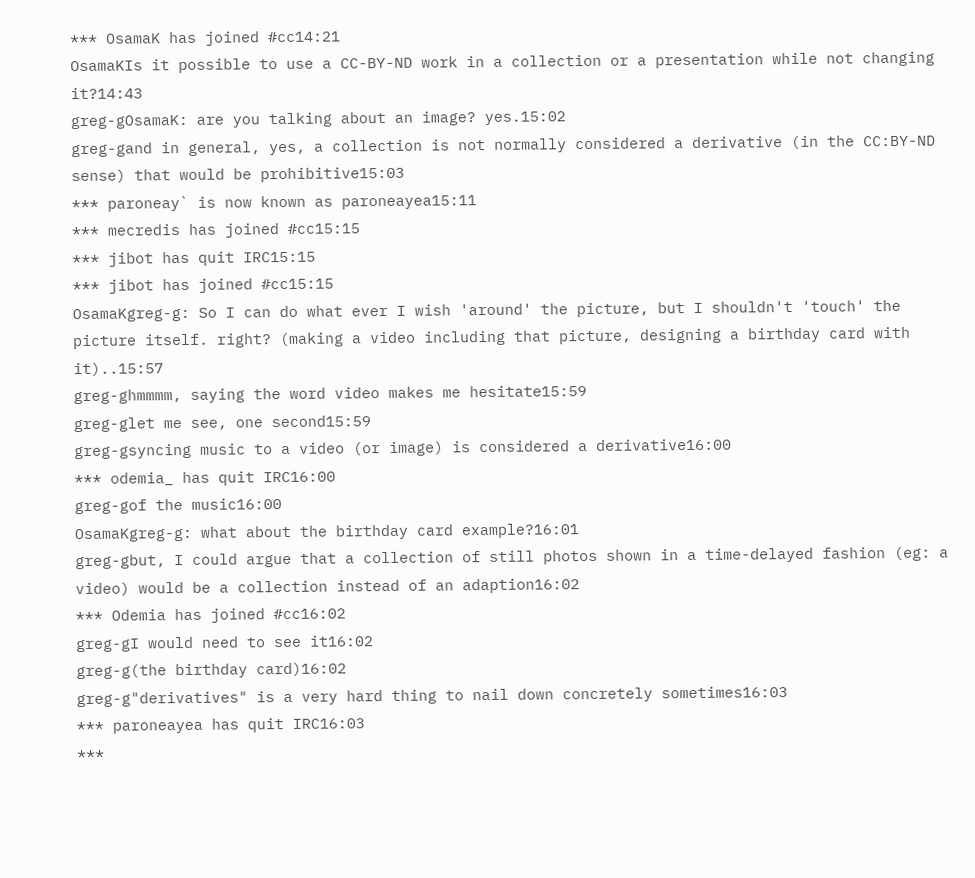*** OsamaK has joined #cc14:21
OsamaKIs it possible to use a CC-BY-ND work in a collection or a presentation while not changing it?14:43
greg-gOsamaK: are you talking about an image? yes.15:02
greg-gand in general, yes, a collection is not normally considered a derivative (in the CC:BY-ND sense) that would be prohibitive15:03
*** paroneay` is now known as paroneayea15:11
*** mecredis has joined #cc15:15
*** jibot has quit IRC15:15
*** jibot has joined #cc15:15
OsamaKgreg-g: So I can do what ever I wish 'around' the picture, but I shouldn't 'touch' the picture itself. right? (making a video including that picture, designing a birthday card with it)..15:57
greg-ghmmmm, saying the word video makes me hesitate15:59
greg-glet me see, one second15:59
greg-gsyncing music to a video (or image) is considered a derivative16:00
*** odemia_ has quit IRC16:00
greg-gof the music16:00
OsamaKgreg-g: what about the birthday card example?16:01
greg-gbut, I could argue that a collection of still photos shown in a time-delayed fashion (eg: a video) would be a collection instead of an adaption16:02
*** Odemia has joined #cc16:02
greg-gI would need to see it16:02
greg-g(the birthday card)16:02
greg-g"derivatives" is a very hard thing to nail down concretely sometimes16:03
*** paroneayea has quit IRC16:03
***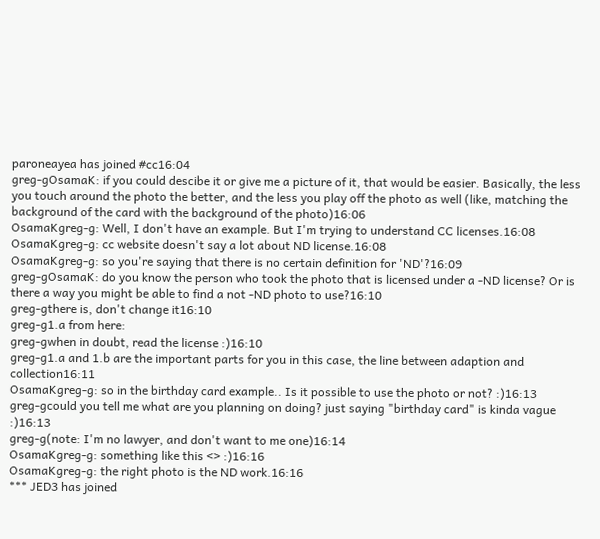paroneayea has joined #cc16:04
greg-gOsamaK: if you could descibe it or give me a picture of it, that would be easier. Basically, the less you touch around the photo the better, and the less you play off the photo as well (like, matching the background of the card with the background of the photo)16:06
OsamaKgreg-g: Well, I don't have an example. But I'm trying to understand CC licenses.16:08
OsamaKgreg-g: cc website doesn't say a lot about ND license.16:08
OsamaKgreg-g: so you're saying that there is no certain definition for 'ND'?16:09
greg-gOsamaK: do you know the person who took the photo that is licensed under a -ND license? Or is there a way you might be able to find a not -ND photo to use?16:10
greg-gthere is, don't change it16:10
greg-g1.a from here:
greg-gwhen in doubt, read the license :)16:10
greg-g1.a and 1.b are the important parts for you in this case, the line between adaption and collection16:11
OsamaKgreg-g: so in the birthday card example.. Is it possible to use the photo or not? :)16:13
greg-gcould you tell me what are you planning on doing? just saying "birthday card" is kinda vague :)16:13
greg-g(note: I'm no lawyer, and don't want to me one)16:14
OsamaKgreg-g: something like this <> :)16:16
OsamaKgreg-g: the right photo is the ND work.16:16
*** JED3 has joined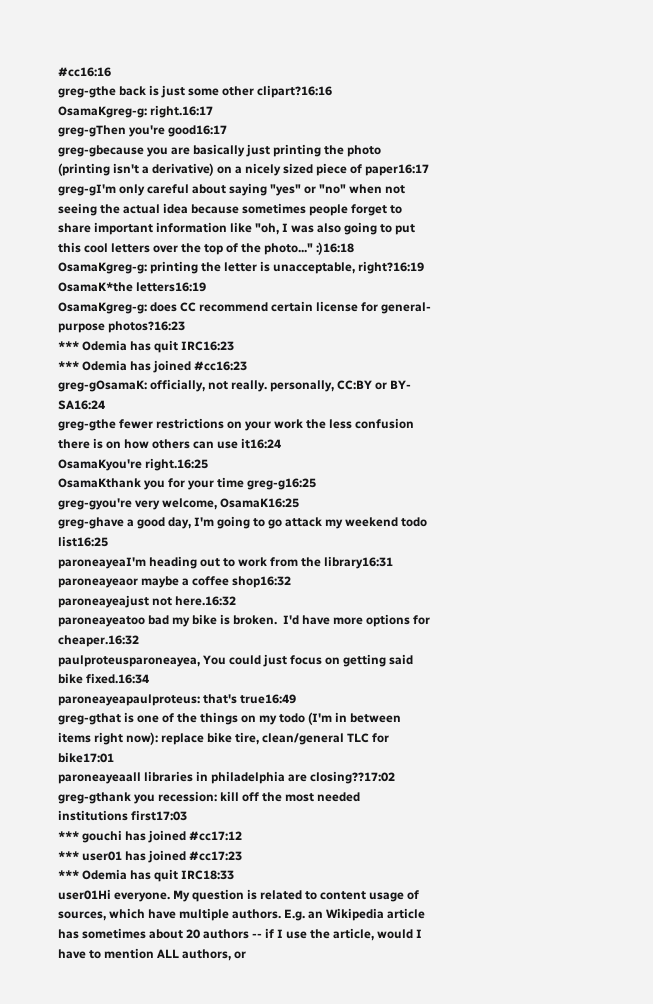#cc16:16
greg-gthe back is just some other clipart?16:16
OsamaKgreg-g: right.16:17
greg-gThen you're good16:17
greg-gbecause you are basically just printing the photo (printing isn't a derivative) on a nicely sized piece of paper16:17
greg-gI'm only careful about saying "yes" or "no" when not seeing the actual idea because sometimes people forget to share important information like "oh, I was also going to put this cool letters over the top of the photo..." :)16:18
OsamaKgreg-g: printing the letter is unacceptable, right?16:19
OsamaK*the letters16:19
OsamaKgreg-g: does CC recommend certain license for general-purpose photos?16:23
*** Odemia has quit IRC16:23
*** Odemia has joined #cc16:23
greg-gOsamaK: officially, not really. personally, CC:BY or BY-SA16:24
greg-gthe fewer restrictions on your work the less confusion there is on how others can use it16:24
OsamaKyou're right.16:25
OsamaKthank you for your time greg-g16:25
greg-gyou're very welcome, OsamaK16:25
greg-ghave a good day, I'm going to go attack my weekend todo list16:25
paroneayeaI'm heading out to work from the library16:31
paroneayeaor maybe a coffee shop16:32
paroneayeajust not here.16:32
paroneayeatoo bad my bike is broken.  I'd have more options for cheaper.16:32
paulproteusparoneayea, You could just focus on getting said bike fixed.16:34
paroneayeapaulproteus: that's true16:49
greg-gthat is one of the things on my todo (I'm in between items right now): replace bike tire, clean/general TLC for bike17:01
paroneayeaall libraries in philadelphia are closing??17:02
greg-gthank you recession: kill off the most needed institutions first17:03
*** gouchi has joined #cc17:12
*** user01 has joined #cc17:23
*** Odemia has quit IRC18:33
user01Hi everyone. My question is related to content usage of sources, which have multiple authors. E.g. an Wikipedia article has sometimes about 20 authors -- if I use the article, would I have to mention ALL authors, or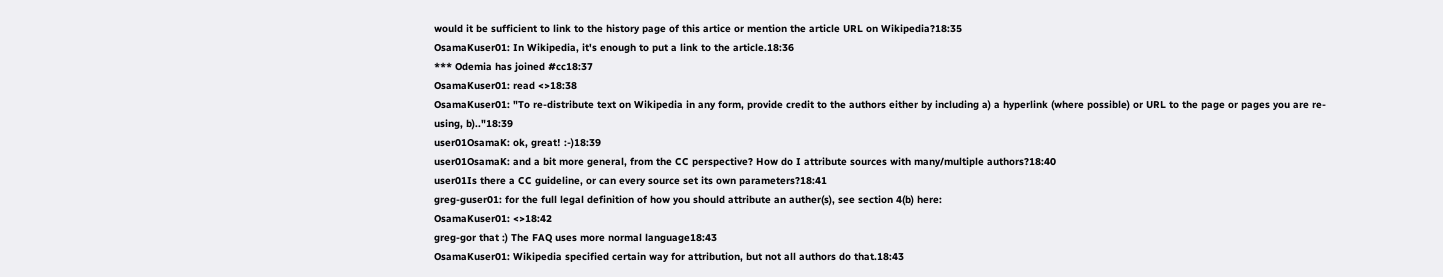would it be sufficient to link to the history page of this artice or mention the article URL on Wikipedia?18:35
OsamaKuser01: In Wikipedia, it's enough to put a link to the article.18:36
*** Odemia has joined #cc18:37
OsamaKuser01: read <>18:38
OsamaKuser01: "To re-distribute text on Wikipedia in any form, provide credit to the authors either by including a) a hyperlink (where possible) or URL to the page or pages you are re-using, b).."18:39
user01OsamaK: ok, great! :-)18:39
user01OsamaK: and a bit more general, from the CC perspective? How do I attribute sources with many/multiple authors?18:40
user01Is there a CC guideline, or can every source set its own parameters?18:41
greg-guser01: for the full legal definition of how you should attribute an auther(s), see section 4(b) here:
OsamaKuser01: <>18:42
greg-gor that :) The FAQ uses more normal language18:43
OsamaKuser01: Wikipedia specified certain way for attribution, but not all authors do that.18:43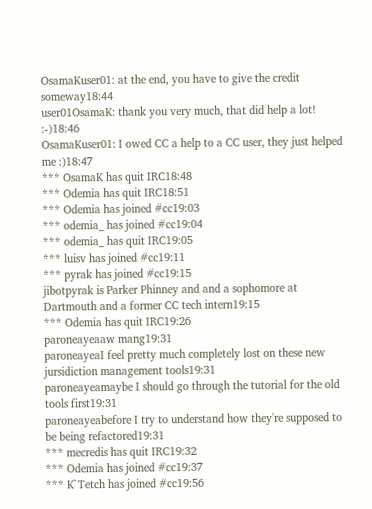OsamaKuser01: at the end, you have to give the credit someway18:44
user01OsamaK: thank you very much, that did help a lot! :-)18:46
OsamaKuser01: I owed CC a help to a CC user, they just helped me :)18:47
*** OsamaK has quit IRC18:48
*** Odemia has quit IRC18:51
*** Odemia has joined #cc19:03
*** odemia_ has joined #cc19:04
*** odemia_ has quit IRC19:05
*** luisv has joined #cc19:11
*** pyrak has joined #cc19:15
jibotpyrak is Parker Phinney and and a sophomore at Dartmouth and a former CC tech intern19:15
*** Odemia has quit IRC19:26
paroneayeaaw mang19:31
paroneayeaI feel pretty much completely lost on these new jursidiction management tools19:31
paroneayeamaybe I should go through the tutorial for the old tools first19:31
paroneayeabefore I try to understand how they're supposed to be being refactored19:31
*** mecredis has quit IRC19:32
*** Odemia has joined #cc19:37
*** K`Tetch has joined #cc19:56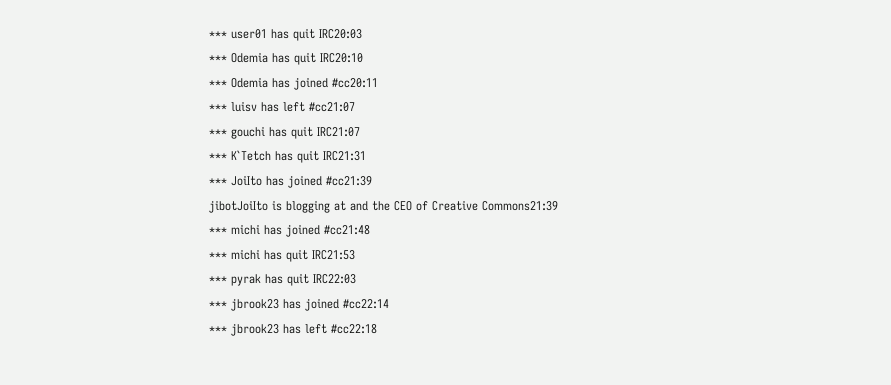*** user01 has quit IRC20:03
*** Odemia has quit IRC20:10
*** Odemia has joined #cc20:11
*** luisv has left #cc21:07
*** gouchi has quit IRC21:07
*** K`Tetch has quit IRC21:31
*** JoiIto has joined #cc21:39
jibotJoiIto is blogging at and the CEO of Creative Commons21:39
*** michi has joined #cc21:48
*** michi has quit IRC21:53
*** pyrak has quit IRC22:03
*** jbrook23 has joined #cc22:14
*** jbrook23 has left #cc22:18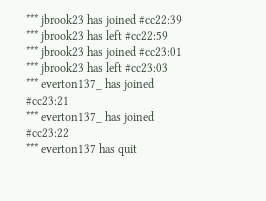*** jbrook23 has joined #cc22:39
*** jbrook23 has left #cc22:59
*** jbrook23 has joined #cc23:01
*** jbrook23 has left #cc23:03
*** everton137_ has joined #cc23:21
*** everton137_ has joined #cc23:22
*** everton137 has quit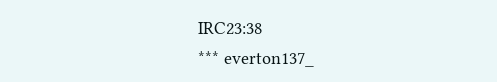IRC23:38
*** everton137_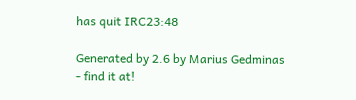has quit IRC23:48

Generated by 2.6 by Marius Gedminas - find it at!